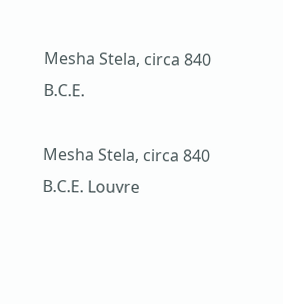Mesha Stela, circa 840 B.C.E.

Mesha Stela, circa 840 B.C.E. Louvre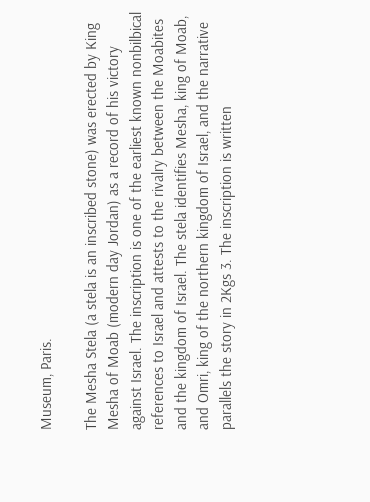Museum, Paris.

The Mesha Stela (a stela is an inscribed stone) was erected by King Mesha of Moab (modern day Jordan) as a record of his victory against Israel. The inscription is one of the earliest known nonbilbical references to Israel and attests to the rivalry between the Moabites and the kingdom of Israel. The stela identifies Mesha, king of Moab, and Omri, king of the northern kingdom of Israel, and the narrative parallels the story in 2Kgs 3. The inscription is written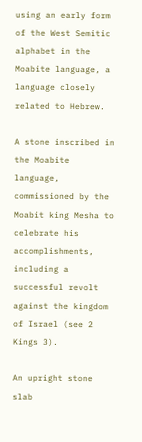using an early form of the West Semitic alphabet in the Moabite language, a language closely related to Hebrew.

A stone inscribed in the Moabite language, commissioned by the Moabit king Mesha to celebrate his accomplishments, including a successful revolt against the kingdom of Israel (see 2 Kings 3).

An upright stone slab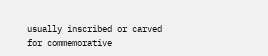usually inscribed or carved for commemorative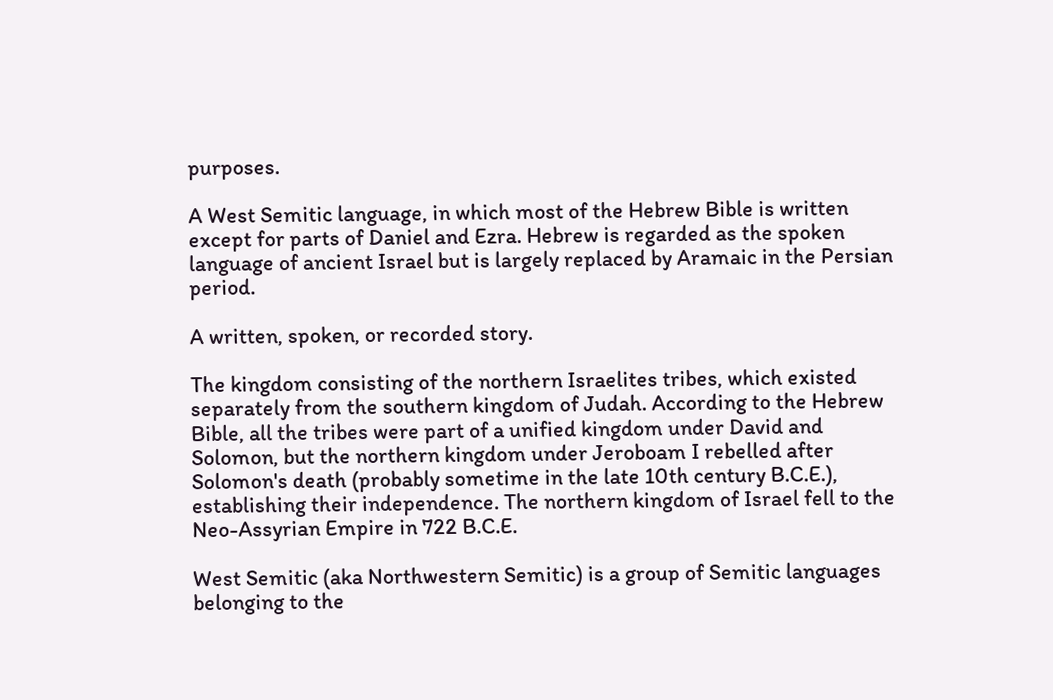purposes.

A West Semitic language, in which most of the Hebrew Bible is written except for parts of Daniel and Ezra. Hebrew is regarded as the spoken language of ancient Israel but is largely replaced by Aramaic in the Persian period.

A written, spoken, or recorded story.

The kingdom consisting of the northern Israelites tribes, which existed separately from the southern kingdom of Judah. According to the Hebrew Bible, all the tribes were part of a unified kingdom under David and Solomon, but the northern kingdom under Jeroboam I rebelled after Solomon's death (probably sometime in the late 10th century B.C.E.), establishing their independence. The northern kingdom of Israel fell to the Neo-Assyrian Empire in 722 B.C.E.

West Semitic (aka Northwestern Semitic) is a group of Semitic languages belonging to the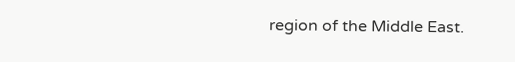region of the Middle East.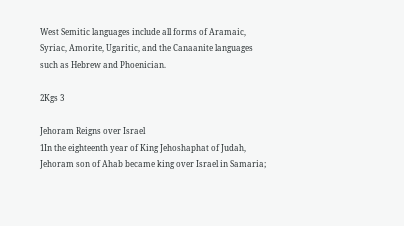West Semitic languages include all forms of Aramaic, Syriac, Amorite, Ugaritic, and the Canaanite languages such as Hebrew and Phoenician.

2Kgs 3

Jehoram Reigns over Israel
1In the eighteenth year of King Jehoshaphat of Judah, Jehoram son of Ahab became king over Israel in Samaria;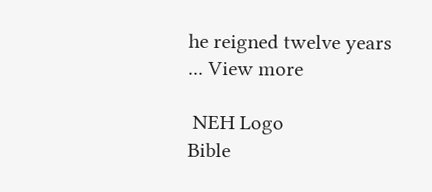he reigned twelve years ... View more

 NEH Logo
Bible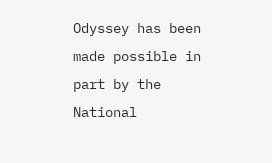Odyssey has been made possible in part by the National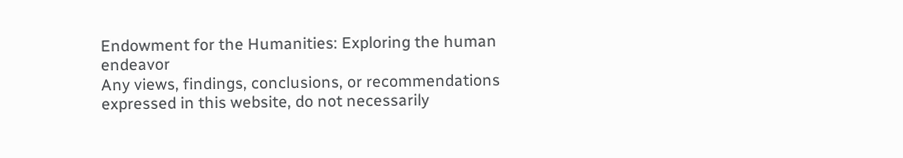Endowment for the Humanities: Exploring the human endeavor
Any views, findings, conclusions, or recommendations expressed in this website, do not necessarily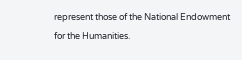represent those of the National Endowment for the Humanities.